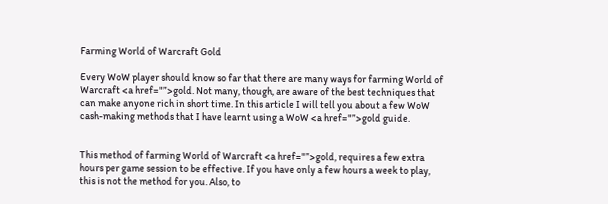Farming World of Warcraft Gold

Every WoW player should know so far that there are many ways for farming World of Warcraft <a href="”>gold. Not many, though, are aware of the best techniques that can make anyone rich in short time. In this article I will tell you about a few WoW cash-making methods that I have learnt using a WoW <a href="”>gold guide.


This method of farming World of Warcraft <a href="”>gold, requires a few extra hours per game session to be effective. If you have only a few hours a week to play, this is not the method for you. Also, to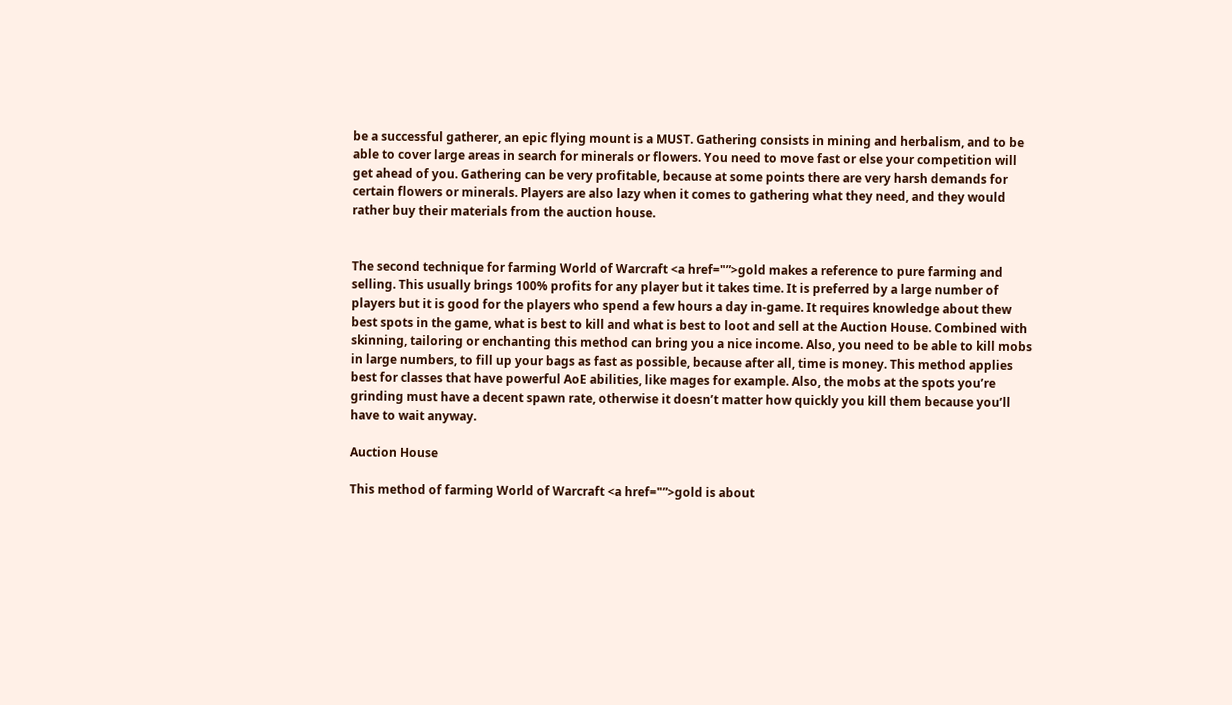be a successful gatherer, an epic flying mount is a MUST. Gathering consists in mining and herbalism, and to be able to cover large areas in search for minerals or flowers. You need to move fast or else your competition will get ahead of you. Gathering can be very profitable, because at some points there are very harsh demands for certain flowers or minerals. Players are also lazy when it comes to gathering what they need, and they would rather buy their materials from the auction house.


The second technique for farming World of Warcraft <a href="”>gold makes a reference to pure farming and selling. This usually brings 100% profits for any player but it takes time. It is preferred by a large number of players but it is good for the players who spend a few hours a day in-game. It requires knowledge about thew best spots in the game, what is best to kill and what is best to loot and sell at the Auction House. Combined with skinning, tailoring or enchanting this method can bring you a nice income. Also, you need to be able to kill mobs in large numbers, to fill up your bags as fast as possible, because after all, time is money. This method applies best for classes that have powerful AoE abilities, like mages for example. Also, the mobs at the spots you’re grinding must have a decent spawn rate, otherwise it doesn’t matter how quickly you kill them because you’ll have to wait anyway.

Auction House

This method of farming World of Warcraft <a href="”>gold is about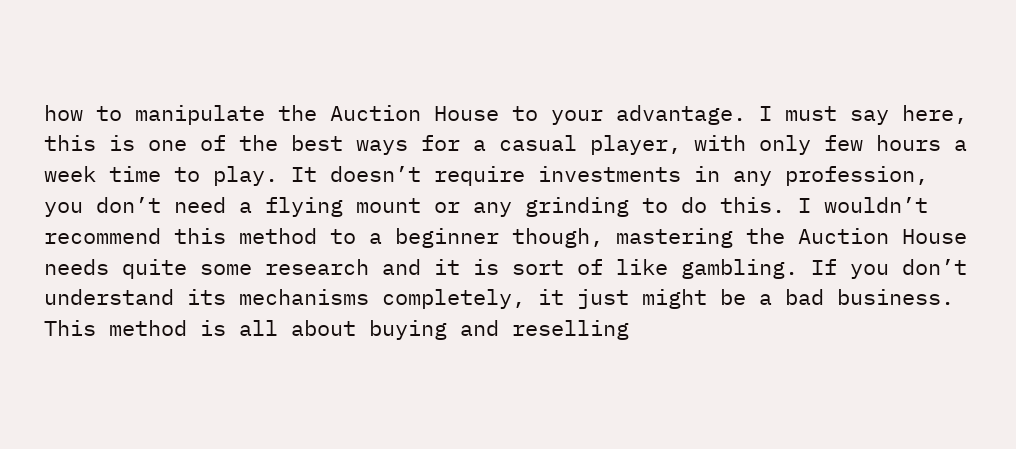how to manipulate the Auction House to your advantage. I must say here, this is one of the best ways for a casual player, with only few hours a week time to play. It doesn’t require investments in any profession, you don’t need a flying mount or any grinding to do this. I wouldn’t recommend this method to a beginner though, mastering the Auction House needs quite some research and it is sort of like gambling. If you don’t understand its mechanisms completely, it just might be a bad business. This method is all about buying and reselling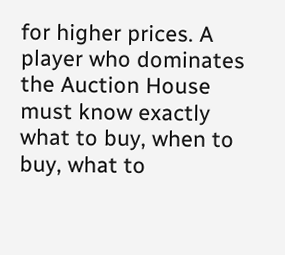for higher prices. A player who dominates the Auction House must know exactly what to buy, when to buy, what to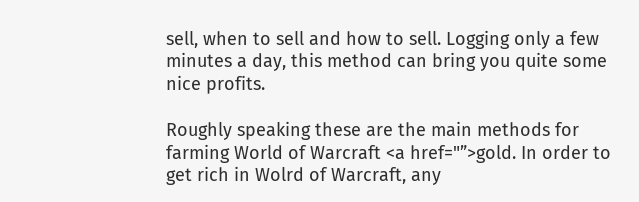sell, when to sell and how to sell. Logging only a few minutes a day, this method can bring you quite some nice profits.

Roughly speaking these are the main methods for farming World of Warcraft <a href="”>gold. In order to get rich in Wolrd of Warcraft, any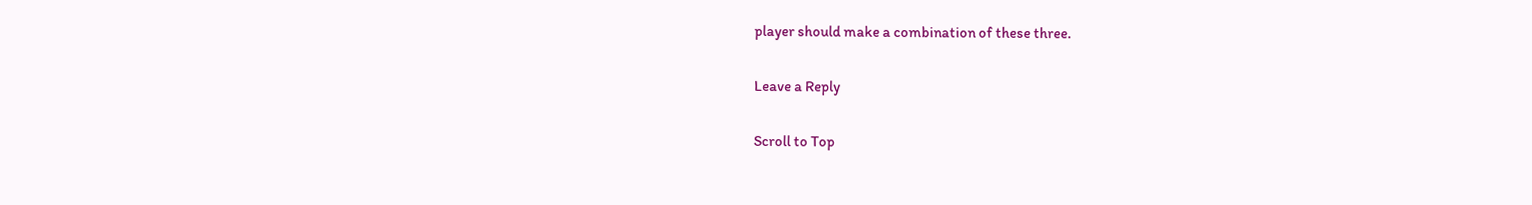player should make a combination of these three.

Leave a Reply

Scroll to Top